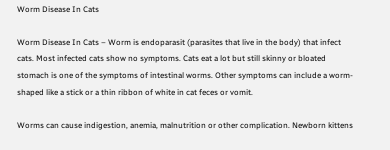Worm Disease In Cats

Worm Disease In Cats – Worm is endoparasit (parasites that live in the body) that infect cats. Most infected cats show no symptoms. Cats eat a lot but still skinny or bloated stomach is one of the symptoms of intestinal worms. Other symptoms can include a worm-shaped like a stick or a thin ribbon of white in cat feces or vomit.

Worms can cause indigestion, anemia, malnutrition or other complication. Newborn kittens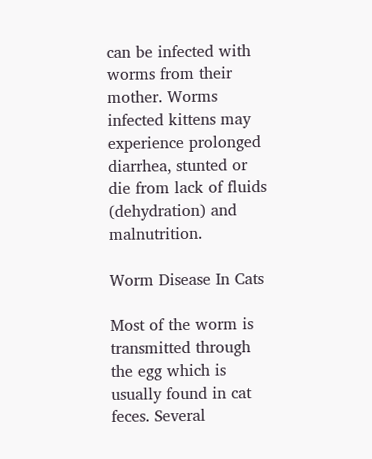can be infected with worms from their mother. Worms infected kittens may experience prolonged diarrhea, stunted or die from lack of fluids (dehydration) and malnutrition.

Worm Disease In Cats

Most of the worm is transmitted through the egg which is usually found in cat feces. Several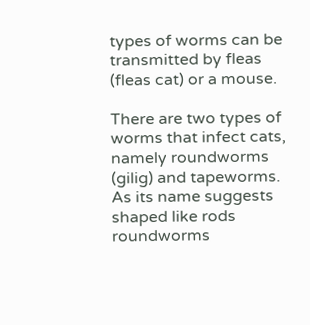types of worms can be transmitted by fleas (fleas cat) or a mouse.

There are two types of worms that infect cats, namely roundworms (gilig) and tapeworms. As its name suggests shaped like rods roundworms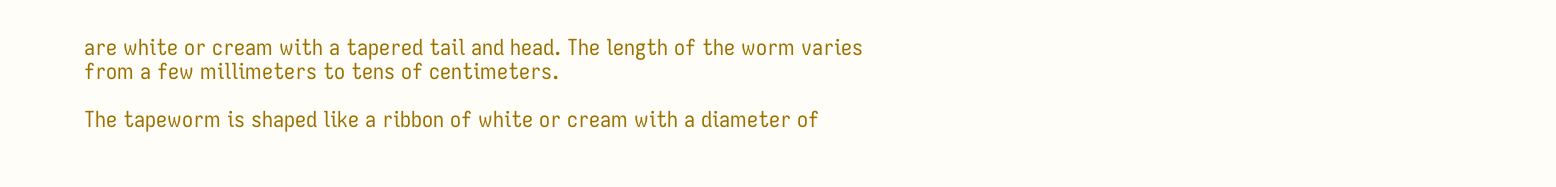are white or cream with a tapered tail and head. The length of the worm varies from a few millimeters to tens of centimeters.

The tapeworm is shaped like a ribbon of white or cream with a diameter of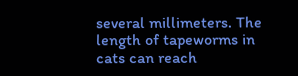several millimeters. The length of tapeworms in cats can reach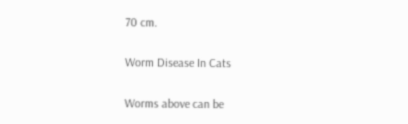70 cm.

Worm Disease In Cats

Worms above can be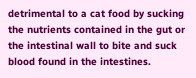detrimental to a cat food by sucking the nutrients contained in the gut or the intestinal wall to bite and suck blood found in the intestines.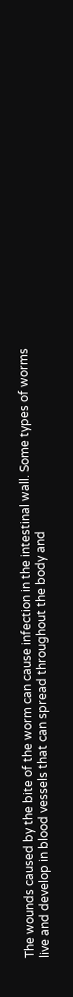The wounds caused by the bite of the worm can cause infection in the intestinal wall. Some types of worms live and develop in blood vessels that can spread throughout the body and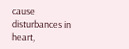cause disturbances in heart,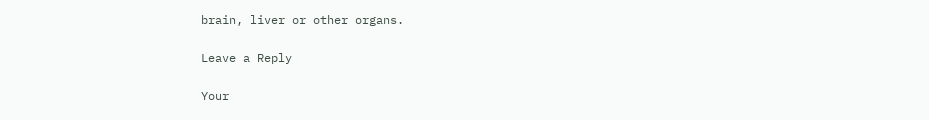brain, liver or other organs.

Leave a Reply

Your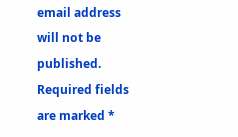email address will not be published. Required fields are marked *